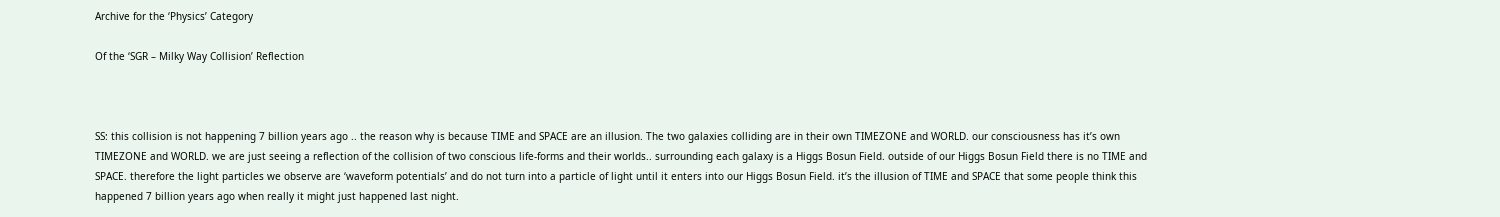Archive for the ‘Physics’ Category

Of the ‘SGR – Milky Way Collision’ Reflection



SS: this collision is not happening 7 billion years ago .. the reason why is because TIME and SPACE are an illusion. The two galaxies colliding are in their own TIMEZONE and WORLD. our consciousness has it’s own TIMEZONE and WORLD. we are just seeing a reflection of the collision of two conscious life-forms and their worlds.. surrounding each galaxy is a Higgs Bosun Field. outside of our Higgs Bosun Field there is no TIME and SPACE. therefore the light particles we observe are ‘waveform potentials’ and do not turn into a particle of light until it enters into our Higgs Bosun Field. it’s the illusion of TIME and SPACE that some people think this happened 7 billion years ago when really it might just happened last night.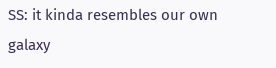SS: it kinda resembles our own galaxy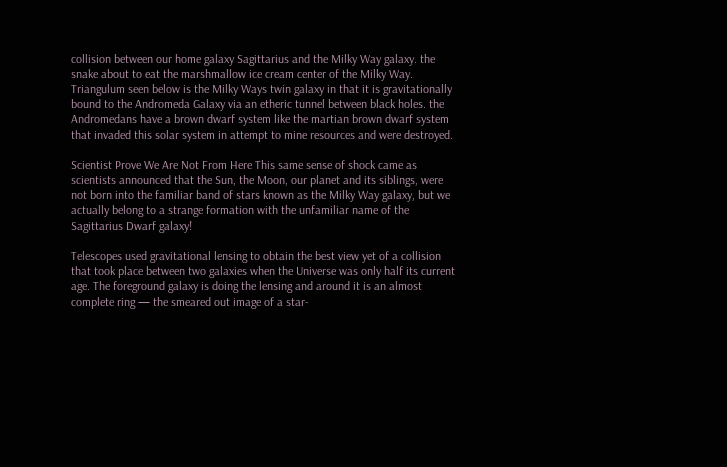collision between our home galaxy Sagittarius and the Milky Way galaxy. the snake about to eat the marshmallow ice cream center of the Milky Way. Triangulum seen below is the Milky Ways twin galaxy in that it is gravitationally bound to the Andromeda Galaxy via an etheric tunnel between black holes. the Andromedans have a brown dwarf system like the martian brown dwarf system that invaded this solar system in attempt to mine resources and were destroyed.

Scientist Prove We Are Not From Here This same sense of shock came as scientists announced that the Sun, the Moon, our planet and its siblings, were not born into the familiar band of stars known as the Milky Way galaxy, but we actually belong to a strange formation with the unfamiliar name of the Sagittarius Dwarf galaxy!

Telescopes used gravitational lensing to obtain the best view yet of a collision that took place between two galaxies when the Universe was only half its current age. The foreground galaxy is doing the lensing and around it is an almost complete ring — the smeared out image of a star-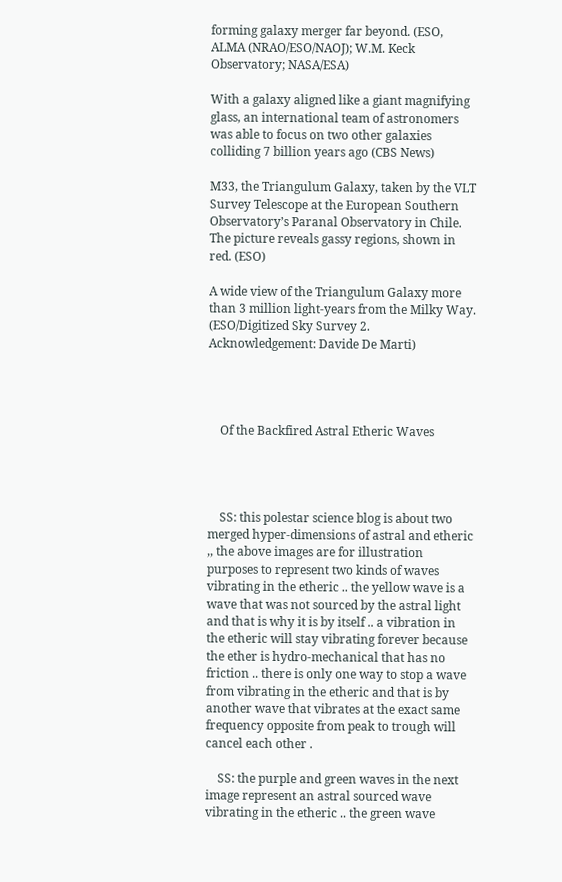forming galaxy merger far beyond. (ESO, ALMA (NRAO/ESO/NAOJ); W.M. Keck Observatory; NASA/ESA)

With a galaxy aligned like a giant magnifying glass, an international team of astronomers was able to focus on two other galaxies colliding 7 billion years ago (CBS News)

M33, the Triangulum Galaxy, taken by the VLT Survey Telescope at the European Southern Observatory’s Paranal Observatory in Chile. The picture reveals gassy regions, shown in red. (ESO)

A wide view of the Triangulum Galaxy more than 3 million light-years from the Milky Way. (ESO/Digitized Sky Survey 2. Acknowledgement: Davide De Marti)




    Of the Backfired Astral Etheric Waves




    SS: this polestar science blog is about two merged hyper-dimensions of astral and etheric ,, the above images are for illustration purposes to represent two kinds of waves vibrating in the etheric .. the yellow wave is a wave that was not sourced by the astral light and that is why it is by itself .. a vibration in the etheric will stay vibrating forever because the ether is hydro-mechanical that has no friction .. there is only one way to stop a wave from vibrating in the etheric and that is by another wave that vibrates at the exact same frequency opposite from peak to trough will cancel each other .

    SS: the purple and green waves in the next image represent an astral sourced wave vibrating in the etheric .. the green wave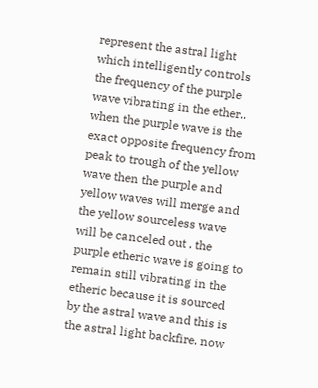represent the astral light which intelligently controls the frequency of the purple wave vibrating in the ether.. when the purple wave is the exact opposite frequency from peak to trough of the yellow wave then the purple and yellow waves will merge and the yellow sourceless wave will be canceled out . the purple etheric wave is going to remain still vibrating in the etheric because it is sourced by the astral wave and this is the astral light backfire. now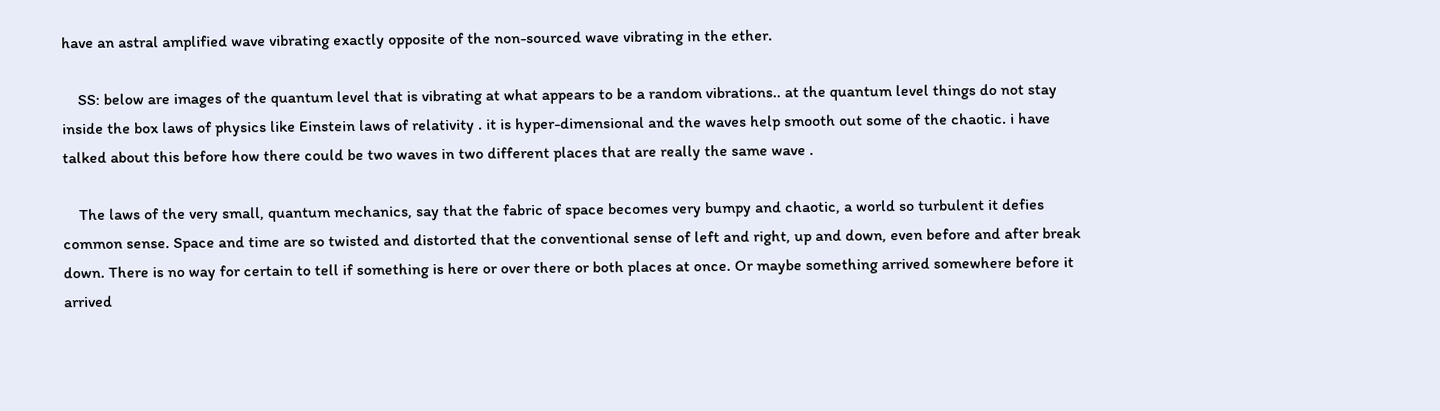have an astral amplified wave vibrating exactly opposite of the non-sourced wave vibrating in the ether.

    SS: below are images of the quantum level that is vibrating at what appears to be a random vibrations.. at the quantum level things do not stay inside the box laws of physics like Einstein laws of relativity . it is hyper-dimensional and the waves help smooth out some of the chaotic. i have talked about this before how there could be two waves in two different places that are really the same wave .

    The laws of the very small, quantum mechanics, say that the fabric of space becomes very bumpy and chaotic, a world so turbulent it defies common sense. Space and time are so twisted and distorted that the conventional sense of left and right, up and down, even before and after break down. There is no way for certain to tell if something is here or over there or both places at once. Or maybe something arrived somewhere before it arrived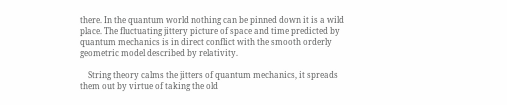there. In the quantum world nothing can be pinned down it is a wild place. The fluctuating jittery picture of space and time predicted by quantum mechanics is in direct conflict with the smooth orderly geometric model described by relativity.

    String theory calms the jitters of quantum mechanics, it spreads them out by virtue of taking the old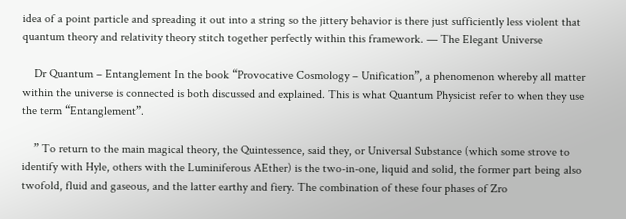idea of a point particle and spreading it out into a string so the jittery behavior is there just sufficiently less violent that quantum theory and relativity theory stitch together perfectly within this framework. — The Elegant Universe

    Dr Quantum – Entanglement In the book “Provocative Cosmology – Unification”, a phenomenon whereby all matter within the universe is connected is both discussed and explained. This is what Quantum Physicist refer to when they use the term “Entanglement”.

    ” To return to the main magical theory, the Quintessence, said they, or Universal Substance (which some strove to identify with Hyle, others with the Luminiferous AEther) is the two-in-one, liquid and solid, the former part being also twofold, fluid and gaseous, and the latter earthy and fiery. The combination of these four phases of Zro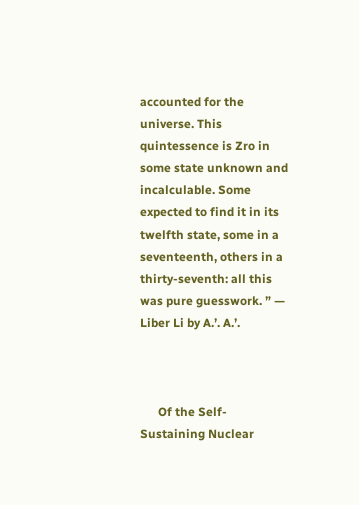accounted for the universe. This quintessence is Zro in some state unknown and incalculable. Some expected to find it in its twelfth state, some in a seventeenth, others in a thirty-seventh: all this was pure guesswork. ” — Liber Li by A.’. A.’.



      Of the Self-Sustaining Nuclear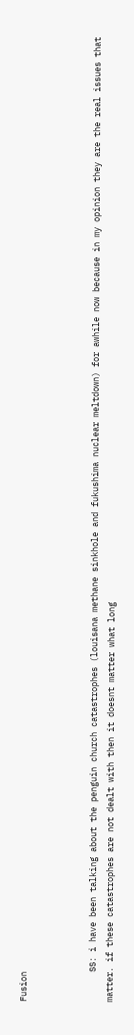Fusion



      SS: i have been talking about the penguin church catastrophes (louisana methane sinkhole and fukushima nuclear meltdown) for awhile now because in my opinion they are the real issues that matter. if these catastrophes are not dealt with then it doesnt matter what long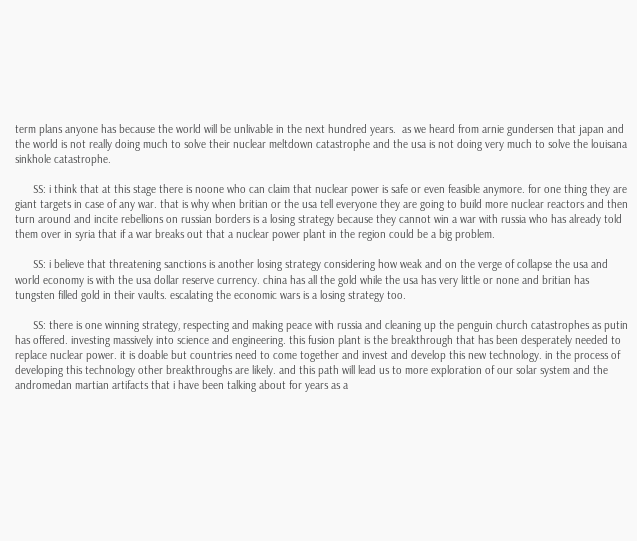term plans anyone has because the world will be unlivable in the next hundred years.  as we heard from arnie gundersen that japan and the world is not really doing much to solve their nuclear meltdown catastrophe and the usa is not doing very much to solve the louisana sinkhole catastrophe.

      SS: i think that at this stage there is noone who can claim that nuclear power is safe or even feasible anymore. for one thing they are giant targets in case of any war. that is why when britian or the usa tell everyone they are going to build more nuclear reactors and then turn around and incite rebellions on russian borders is a losing strategy because they cannot win a war with russia who has already told them over in syria that if a war breaks out that a nuclear power plant in the region could be a big problem.

      SS: i believe that threatening sanctions is another losing strategy considering how weak and on the verge of collapse the usa and world economy is with the usa dollar reserve currency. china has all the gold while the usa has very little or none and britian has tungsten filled gold in their vaults. escalating the economic wars is a losing strategy too.

      SS: there is one winning strategy, respecting and making peace with russia and cleaning up the penguin church catastrophes as putin has offered. investing massively into science and engineering. this fusion plant is the breakthrough that has been desperately needed to replace nuclear power. it is doable but countries need to come together and invest and develop this new technology. in the process of developing this technology other breakthroughs are likely. and this path will lead us to more exploration of our solar system and the andromedan martian artifacts that i have been talking about for years as a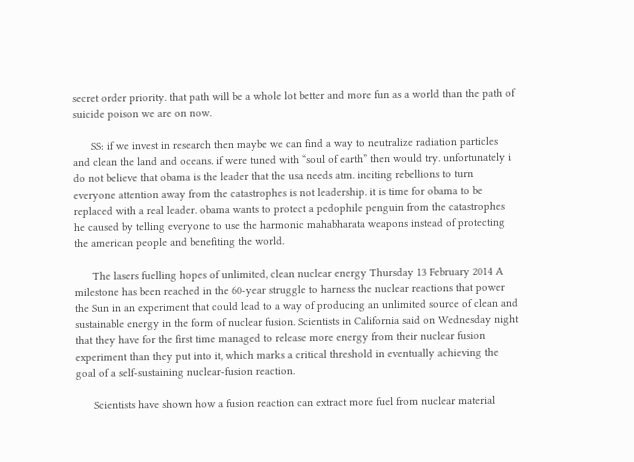secret order priority. that path will be a whole lot better and more fun as a world than the path of suicide poison we are on now.

      SS: if we invest in research then maybe we can find a way to neutralize radiation particles and clean the land and oceans. if were tuned with “soul of earth” then would try. unfortunately i do not believe that obama is the leader that the usa needs atm. inciting rebellions to turn everyone attention away from the catastrophes is not leadership. it is time for obama to be replaced with a real leader. obama wants to protect a pedophile penguin from the catastrophes he caused by telling everyone to use the harmonic mahabharata weapons instead of protecting the american people and benefiting the world.

      The lasers fuelling hopes of unlimited, clean nuclear energy Thursday 13 February 2014 A milestone has been reached in the 60-year struggle to harness the nuclear reactions that power the Sun in an experiment that could lead to a way of producing an unlimited source of clean and sustainable energy in the form of nuclear fusion. Scientists in California said on Wednesday night that they have for the first time managed to release more energy from their nuclear fusion experiment than they put into it, which marks a critical threshold in eventually achieving the goal of a self-sustaining nuclear-fusion reaction.

      Scientists have shown how a fusion reaction can extract more fuel from nuclear material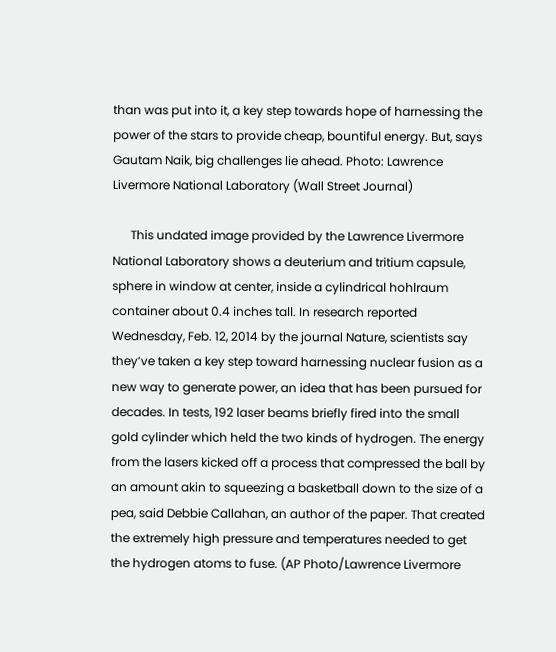than was put into it, a key step towards hope of harnessing the power of the stars to provide cheap, bountiful energy. But, says Gautam Naik, big challenges lie ahead. Photo: Lawrence Livermore National Laboratory (Wall Street Journal)

      This undated image provided by the Lawrence Livermore National Laboratory shows a deuterium and tritium capsule, sphere in window at center, inside a cylindrical hohlraum container about 0.4 inches tall. In research reported Wednesday, Feb. 12, 2014 by the journal Nature, scientists say they’ve taken a key step toward harnessing nuclear fusion as a new way to generate power, an idea that has been pursued for decades. In tests, 192 laser beams briefly fired into the small gold cylinder which held the two kinds of hydrogen. The energy from the lasers kicked off a process that compressed the ball by an amount akin to squeezing a basketball down to the size of a pea, said Debbie Callahan, an author of the paper. That created the extremely high pressure and temperatures needed to get the hydrogen atoms to fuse. (AP Photo/Lawrence Livermore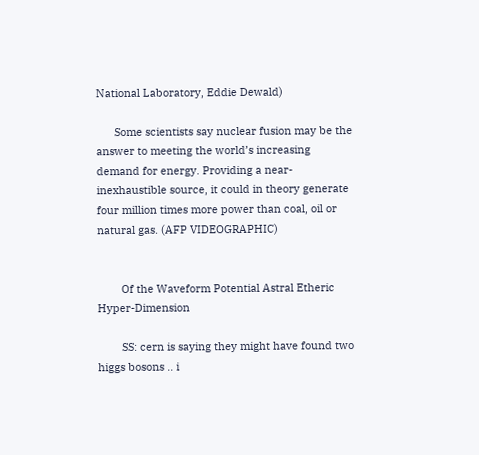National Laboratory, Eddie Dewald)

      Some scientists say nuclear fusion may be the answer to meeting the world’s increasing demand for energy. Providing a near-inexhaustible source, it could in theory generate four million times more power than coal, oil or natural gas. (AFP VIDEOGRAPHIC)


        Of the Waveform Potential Astral Etheric Hyper-Dimension

        SS: cern is saying they might have found two higgs bosons .. i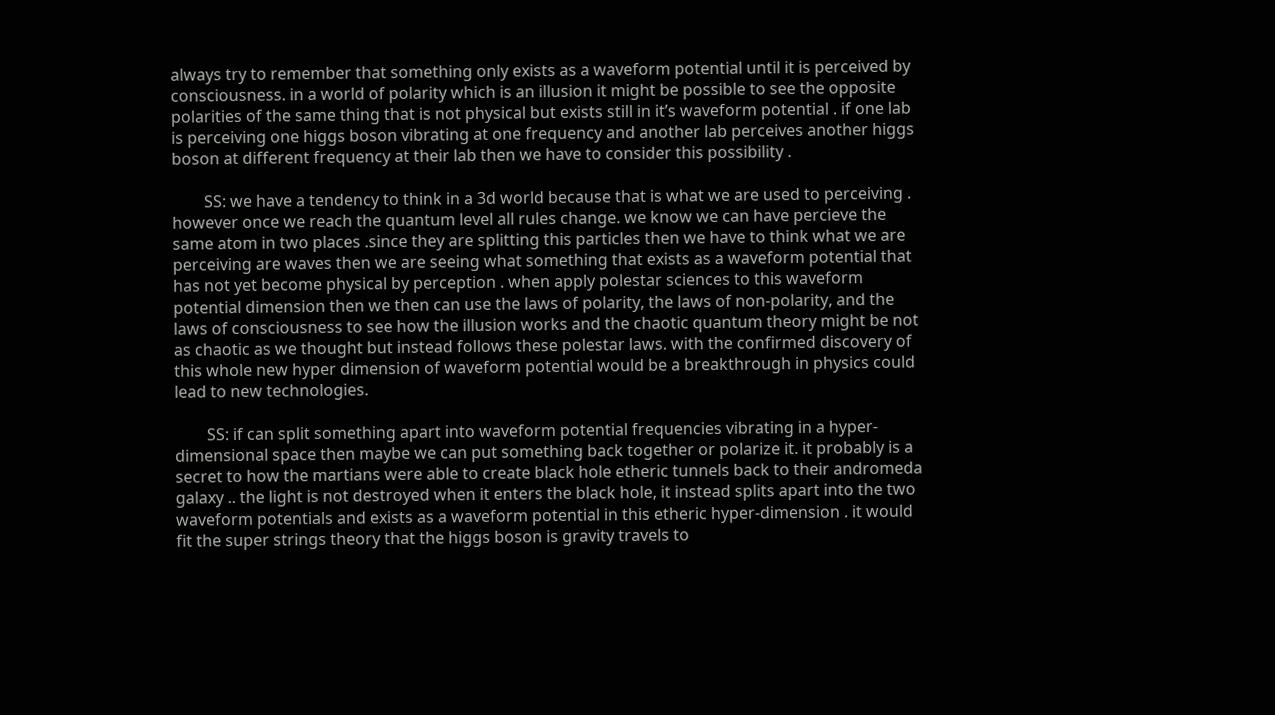always try to remember that something only exists as a waveform potential until it is perceived by consciousness. in a world of polarity which is an illusion it might be possible to see the opposite polarities of the same thing that is not physical but exists still in it’s waveform potential . if one lab is perceiving one higgs boson vibrating at one frequency and another lab perceives another higgs boson at different frequency at their lab then we have to consider this possibility .

        SS: we have a tendency to think in a 3d world because that is what we are used to perceiving .  however once we reach the quantum level all rules change. we know we can have percieve the same atom in two places .since they are splitting this particles then we have to think what we are perceiving are waves then we are seeing what something that exists as a waveform potential that has not yet become physical by perception . when apply polestar sciences to this waveform potential dimension then we then can use the laws of polarity, the laws of non-polarity, and the laws of consciousness to see how the illusion works and the chaotic quantum theory might be not as chaotic as we thought but instead follows these polestar laws. with the confirmed discovery of this whole new hyper dimension of waveform potential would be a breakthrough in physics could lead to new technologies.

        SS: if can split something apart into waveform potential frequencies vibrating in a hyper-dimensional space then maybe we can put something back together or polarize it. it probably is a secret to how the martians were able to create black hole etheric tunnels back to their andromeda galaxy .. the light is not destroyed when it enters the black hole, it instead splits apart into the two waveform potentials and exists as a waveform potential in this etheric hyper-dimension . it would fit the super strings theory that the higgs boson is gravity travels to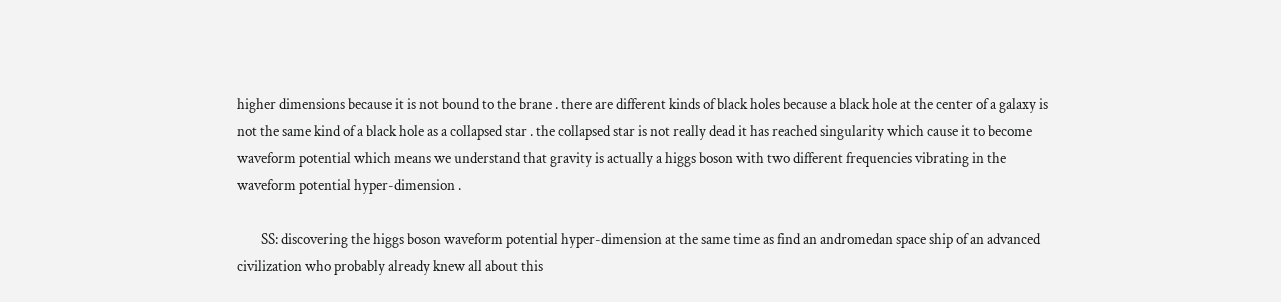higher dimensions because it is not bound to the brane . there are different kinds of black holes because a black hole at the center of a galaxy is not the same kind of a black hole as a collapsed star . the collapsed star is not really dead it has reached singularity which cause it to become waveform potential which means we understand that gravity is actually a higgs boson with two different frequencies vibrating in the waveform potential hyper-dimension .

        SS: discovering the higgs boson waveform potential hyper-dimension at the same time as find an andromedan space ship of an advanced civilization who probably already knew all about this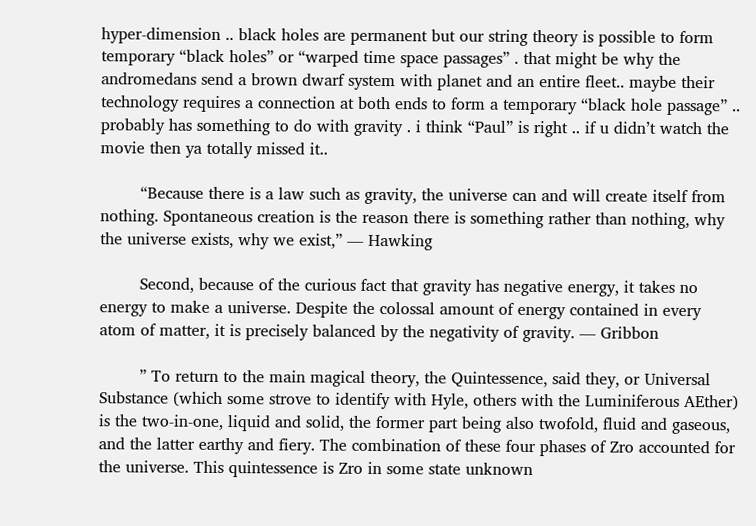hyper-dimension .. black holes are permanent but our string theory is possible to form temporary “black holes” or “warped time space passages” . that might be why the andromedans send a brown dwarf system with planet and an entire fleet.. maybe their technology requires a connection at both ends to form a temporary “black hole passage” .. probably has something to do with gravity . i think “Paul” is right .. if u didn’t watch the movie then ya totally missed it..

        “Because there is a law such as gravity, the universe can and will create itself from nothing. Spontaneous creation is the reason there is something rather than nothing, why the universe exists, why we exist,” — Hawking

        Second, because of the curious fact that gravity has negative energy, it takes no energy to make a universe. Despite the colossal amount of energy contained in every atom of matter, it is precisely balanced by the negativity of gravity. — Gribbon

        ” To return to the main magical theory, the Quintessence, said they, or Universal Substance (which some strove to identify with Hyle, others with the Luminiferous AEther) is the two-in-one, liquid and solid, the former part being also twofold, fluid and gaseous, and the latter earthy and fiery. The combination of these four phases of Zro accounted for the universe. This quintessence is Zro in some state unknown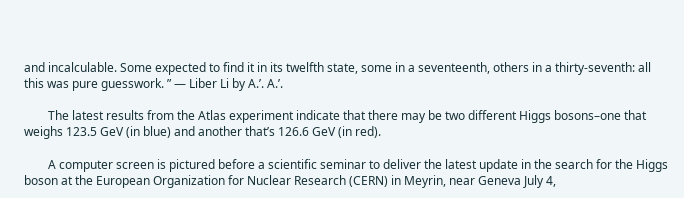and incalculable. Some expected to find it in its twelfth state, some in a seventeenth, others in a thirty-seventh: all this was pure guesswork. ” — Liber Li by A.’. A.’.

        The latest results from the Atlas experiment indicate that there may be two different Higgs bosons–one that weighs 123.5 GeV (in blue) and another that’s 126.6 GeV (in red).

        A computer screen is pictured before a scientific seminar to deliver the latest update in the search for the Higgs boson at the European Organization for Nuclear Research (CERN) in Meyrin, near Geneva July 4,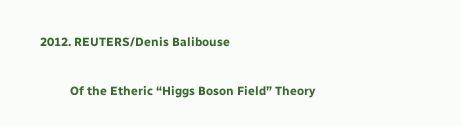2012. REUTERS/Denis Balibouse

          Of the Etheric “Higgs Boson Field” Theory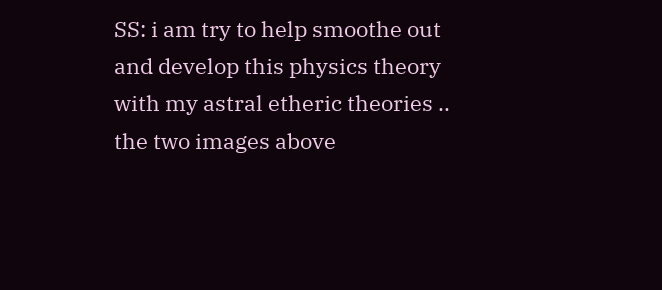SS: i am try to help smoothe out and develop this physics theory with my astral etheric theories .. the two images above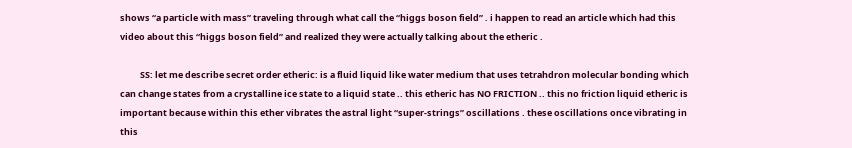shows “a particle with mass” traveling through what call the “higgs boson field” . i happen to read an article which had this video about this “higgs boson field” and realized they were actually talking about the etheric .

          SS: let me describe secret order etheric: is a fluid liquid like water medium that uses tetrahdron molecular bonding which can change states from a crystalline ice state to a liquid state .. this etheric has NO FRICTION .. this no friction liquid etheric is important because within this ether vibrates the astral light “super-strings” oscillations . these oscillations once vibrating in this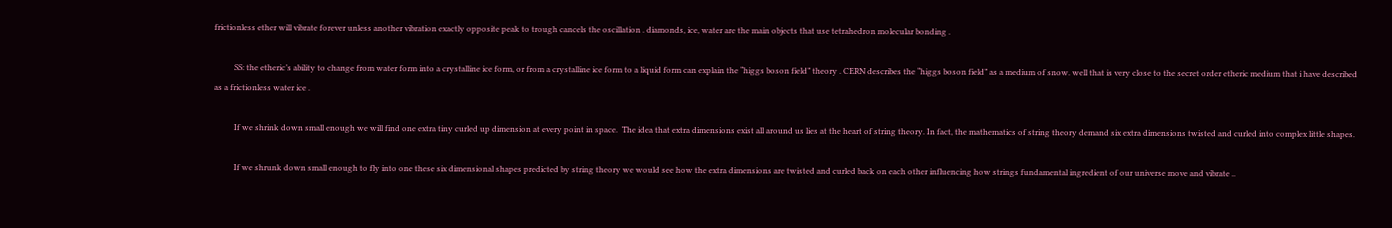frictionless ether will vibrate forever unless another vibration exactly opposite peak to trough cancels the oscillation . diamonds, ice, water are the main objects that use tetrahedron molecular bonding .

          SS: the etheric’s ability to change from water form into a crystalline ice form, or from a crystalline ice form to a liquid form can explain the “higgs boson field” theory . CERN describes the “higgs boson field” as a medium of snow. well that is very close to the secret order etheric medium that i have described as a frictionless water ice .

          If we shrink down small enough we will find one extra tiny curled up dimension at every point in space.  The idea that extra dimensions exist all around us lies at the heart of string theory. In fact, the mathematics of string theory demand six extra dimensions twisted and curled into complex little shapes.

          If we shrunk down small enough to fly into one these six dimensional shapes predicted by string theory we would see how the extra dimensions are twisted and curled back on each other influencing how strings fundamental ingredient of our universe move and vibrate ..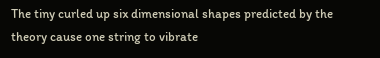The tiny curled up six dimensional shapes predicted by the theory cause one string to vibrate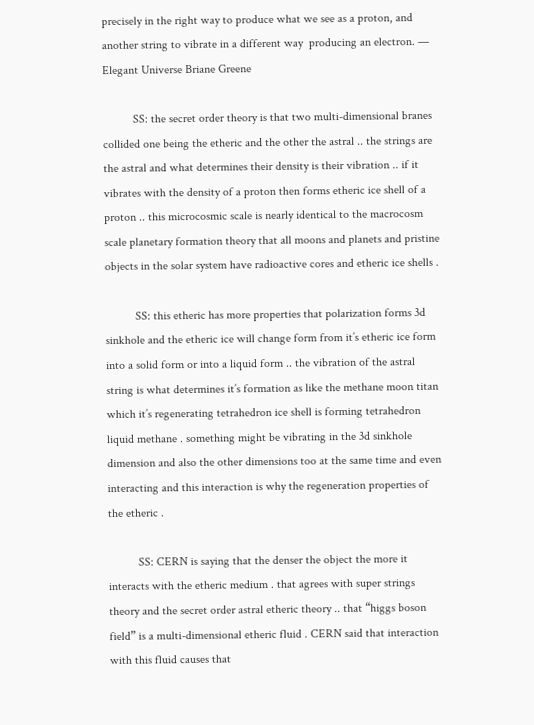precisely in the right way to produce what we see as a proton, and another string to vibrate in a different way  producing an electron. — Elegant Universe Briane Greene

          SS: the secret order theory is that two multi-dimensional branes collided one being the etheric and the other the astral .. the strings are the astral and what determines their density is their vibration .. if it vibrates with the density of a proton then forms etheric ice shell of a proton .. this microcosmic scale is nearly identical to the macrocosm scale planetary formation theory that all moons and planets and pristine objects in the solar system have radioactive cores and etheric ice shells .

          SS: this etheric has more properties that polarization forms 3d sinkhole and the etheric ice will change form from it’s etheric ice form into a solid form or into a liquid form .. the vibration of the astral string is what determines it’s formation as like the methane moon titan which it’s regenerating tetrahedron ice shell is forming tetrahedron liquid methane . something might be vibrating in the 3d sinkhole dimension and also the other dimensions too at the same time and even interacting and this interaction is why the regeneration properties of the etheric .

          SS: CERN is saying that the denser the object the more it interacts with the etheric medium . that agrees with super strings theory and the secret order astral etheric theory .. that “higgs boson field” is a multi-dimensional etheric fluid . CERN said that interaction with this fluid causes that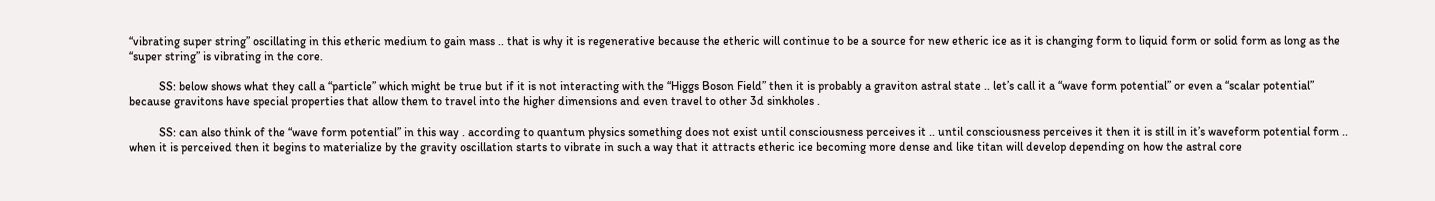“vibrating super string” oscillating in this etheric medium to gain mass .. that is why it is regenerative because the etheric will continue to be a source for new etheric ice as it is changing form to liquid form or solid form as long as the “super string” is vibrating in the core.

          SS: below shows what they call a “particle” which might be true but if it is not interacting with the “Higgs Boson Field” then it is probably a graviton astral state .. let’s call it a “wave form potential” or even a “scalar potential” because gravitons have special properties that allow them to travel into the higher dimensions and even travel to other 3d sinkholes .

          SS: can also think of the “wave form potential” in this way . according to quantum physics something does not exist until consciousness perceives it .. until consciousness perceives it then it is still in it’s waveform potential form .. when it is perceived then it begins to materialize by the gravity oscillation starts to vibrate in such a way that it attracts etheric ice becoming more dense and like titan will develop depending on how the astral core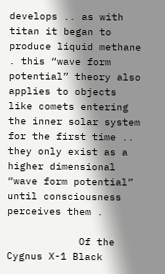develops .. as with titan it began to produce liquid methane . this “wave form potential” theory also applies to objects like comets entering the inner solar system for the first time .. they only exist as a higher dimensional “wave form potential” until consciousness perceives them .

            Of the Cygnus X-1 Black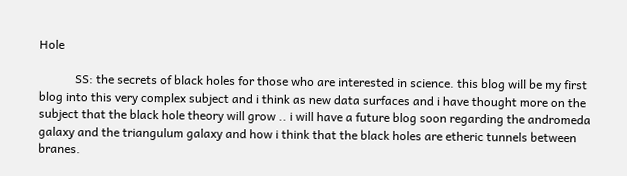Hole

            SS: the secrets of black holes for those who are interested in science. this blog will be my first blog into this very complex subject and i think as new data surfaces and i have thought more on the subject that the black hole theory will grow .. i will have a future blog soon regarding the andromeda galaxy and the triangulum galaxy and how i think that the black holes are etheric tunnels between branes.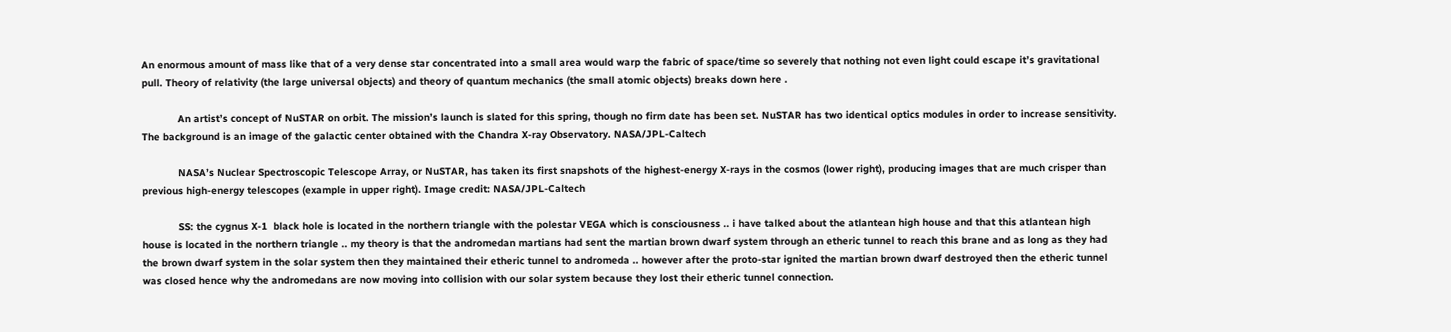An enormous amount of mass like that of a very dense star concentrated into a small area would warp the fabric of space/time so severely that nothing not even light could escape it’s gravitational pull. Theory of relativity (the large universal objects) and theory of quantum mechanics (the small atomic objects) breaks down here .

            An artist’s concept of NuSTAR on orbit. The mission’s launch is slated for this spring, though no firm date has been set. NuSTAR has two identical optics modules in order to increase sensitivity. The background is an image of the galactic center obtained with the Chandra X-ray Observatory. NASA/JPL-Caltech

            NASA’s Nuclear Spectroscopic Telescope Array, or NuSTAR, has taken its first snapshots of the highest-energy X-rays in the cosmos (lower right), producing images that are much crisper than previous high-energy telescopes (example in upper right). Image credit: NASA/JPL-Caltech

            SS: the cygnus X-1  black hole is located in the northern triangle with the polestar VEGA which is consciousness .. i have talked about the atlantean high house and that this atlantean high house is located in the northern triangle .. my theory is that the andromedan martians had sent the martian brown dwarf system through an etheric tunnel to reach this brane and as long as they had the brown dwarf system in the solar system then they maintained their etheric tunnel to andromeda .. however after the proto-star ignited the martian brown dwarf destroyed then the etheric tunnel was closed hence why the andromedans are now moving into collision with our solar system because they lost their etheric tunnel connection.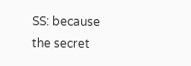SS: because the secret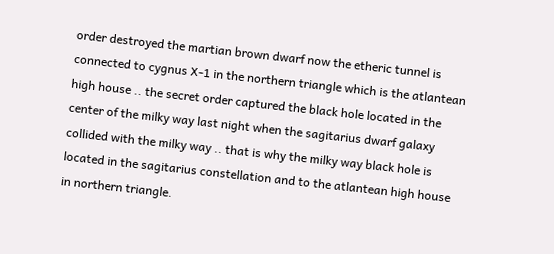order destroyed the martian brown dwarf now the etheric tunnel is connected to cygnus X-1 in the northern triangle which is the atlantean high house .. the secret order captured the black hole located in the center of the milky way last night when the sagitarius dwarf galaxy collided with the milky way .. that is why the milky way black hole is located in the sagitarius constellation and to the atlantean high house in northern triangle.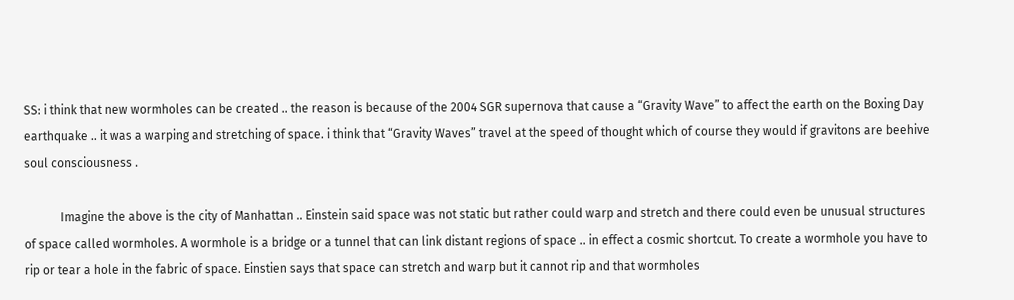SS: i think that new wormholes can be created .. the reason is because of the 2004 SGR supernova that cause a “Gravity Wave” to affect the earth on the Boxing Day earthquake .. it was a warping and stretching of space. i think that “Gravity Waves” travel at the speed of thought which of course they would if gravitons are beehive soul consciousness .

            Imagine the above is the city of Manhattan .. Einstein said space was not static but rather could warp and stretch and there could even be unusual structures of space called wormholes. A wormhole is a bridge or a tunnel that can link distant regions of space .. in effect a cosmic shortcut. To create a wormhole you have to rip or tear a hole in the fabric of space. Einstien says that space can stretch and warp but it cannot rip and that wormholes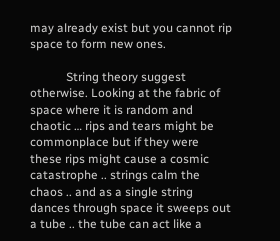may already exist but you cannot rip space to form new ones.

            String theory suggest otherwise. Looking at the fabric of space where it is random and chaotic … rips and tears might be commonplace but if they were these rips might cause a cosmic catastrophe .. strings calm the chaos .. and as a single string dances through space it sweeps out a tube .. the tube can act like a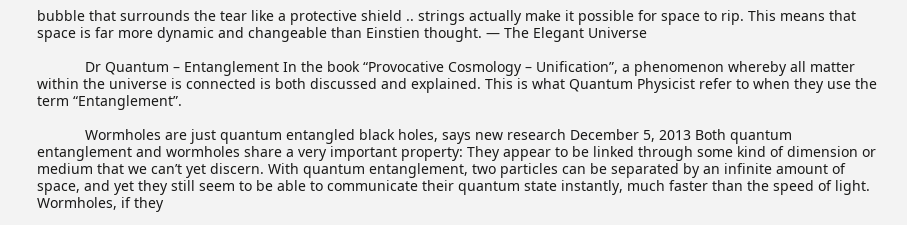bubble that surrounds the tear like a protective shield .. strings actually make it possible for space to rip. This means that space is far more dynamic and changeable than Einstien thought. — The Elegant Universe

            Dr Quantum – Entanglement In the book “Provocative Cosmology – Unification”, a phenomenon whereby all matter within the universe is connected is both discussed and explained. This is what Quantum Physicist refer to when they use the term “Entanglement”.

            Wormholes are just quantum entangled black holes, says new research December 5, 2013 Both quantum entanglement and wormholes share a very important property: They appear to be linked through some kind of dimension or medium that we can’t yet discern. With quantum entanglement, two particles can be separated by an infinite amount of space, and yet they still seem to be able to communicate their quantum state instantly, much faster than the speed of light. Wormholes, if they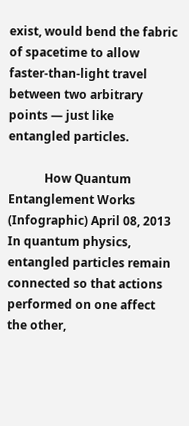exist, would bend the fabric of spacetime to allow faster-than-light travel between two arbitrary points — just like entangled particles.

            How Quantum Entanglement Works (Infographic) April 08, 2013 In quantum physics, entangled particles remain connected so that actions performed on one affect the other,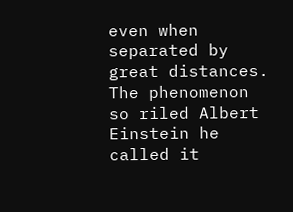even when separated by great distances. The phenomenon so riled Albert Einstein he called it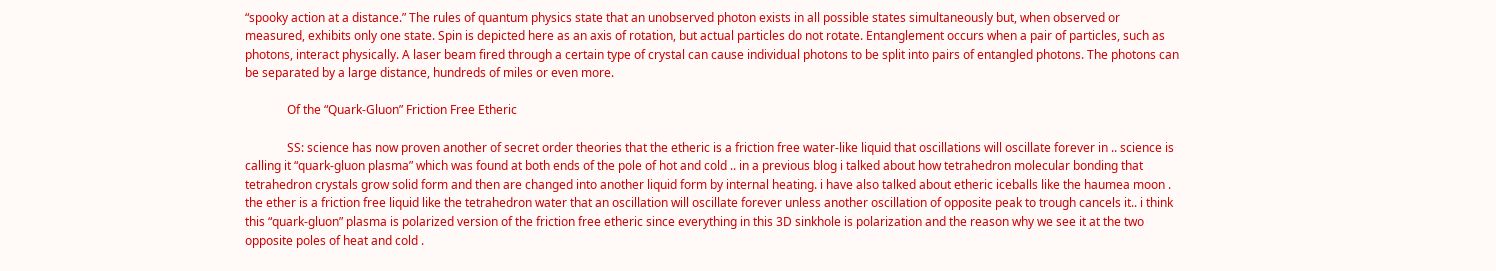“spooky action at a distance.” The rules of quantum physics state that an unobserved photon exists in all possible states simultaneously but, when observed or measured, exhibits only one state. Spin is depicted here as an axis of rotation, but actual particles do not rotate. Entanglement occurs when a pair of particles, such as photons, interact physically. A laser beam fired through a certain type of crystal can cause individual photons to be split into pairs of entangled photons. The photons can be separated by a large distance, hundreds of miles or even more.

              Of the “Quark-Gluon” Friction Free Etheric

              SS: science has now proven another of secret order theories that the etheric is a friction free water-like liquid that oscillations will oscillate forever in .. science is calling it “quark-gluon plasma” which was found at both ends of the pole of hot and cold .. in a previous blog i talked about how tetrahedron molecular bonding that tetrahedron crystals grow solid form and then are changed into another liquid form by internal heating. i have also talked about etheric iceballs like the haumea moon . the ether is a friction free liquid like the tetrahedron water that an oscillation will oscillate forever unless another oscillation of opposite peak to trough cancels it.. i think this “quark-gluon” plasma is polarized version of the friction free etheric since everything in this 3D sinkhole is polarization and the reason why we see it at the two opposite poles of heat and cold .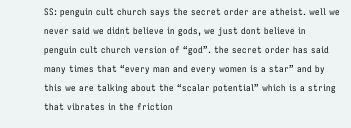SS: penguin cult church says the secret order are atheist. well we never said we didnt believe in gods, we just dont believe in penguin cult church version of “god”. the secret order has said many times that “every man and every women is a star” and by this we are talking about the “scalar potential” which is a string that vibrates in the friction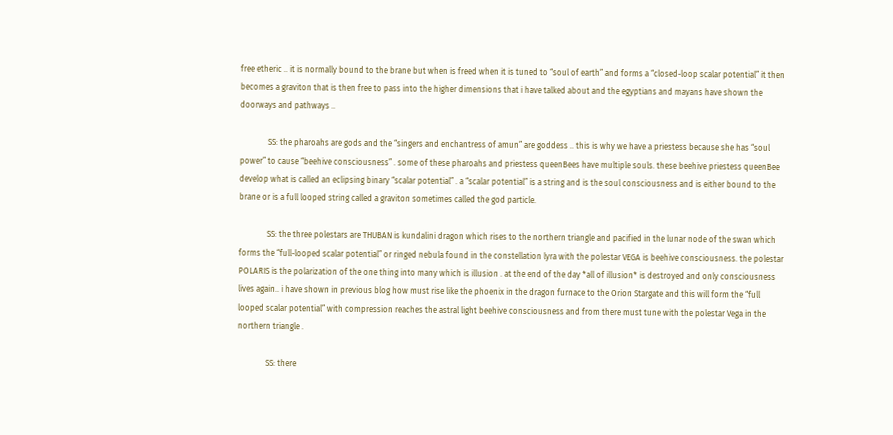free etheric .. it is normally bound to the brane but when is freed when it is tuned to “soul of earth” and forms a “closed-loop scalar potential” it then becomes a graviton that is then free to pass into the higher dimensions that i have talked about and the egyptians and mayans have shown the doorways and pathways ..

              SS: the pharoahs are gods and the “singers and enchantress of amun” are goddess .. this is why we have a priestess because she has “soul power” to cause “beehive consciousness” . some of these pharoahs and priestess queenBees have multiple souls. these beehive priestess queenBee develop what is called an eclipsing binary “scalar potential” . a “scalar potential” is a string and is the soul consciousness and is either bound to the brane or is a full looped string called a graviton sometimes called the god particle.

              SS: the three polestars are THUBAN is kundalini dragon which rises to the northern triangle and pacified in the lunar node of the swan which forms the “full-looped scalar potential” or ringed nebula found in the constellation lyra with the polestar VEGA is beehive consciousness. the polestar POLARIS is the polarization of the one thing into many which is illusion . at the end of the day *all of illusion* is destroyed and only consciousness lives again.. i have shown in previous blog how must rise like the phoenix in the dragon furnace to the Orion Stargate and this will form the “full looped scalar potential” with compression reaches the astral light beehive consciousness and from there must tune with the polestar Vega in the northern triangle .

              SS: there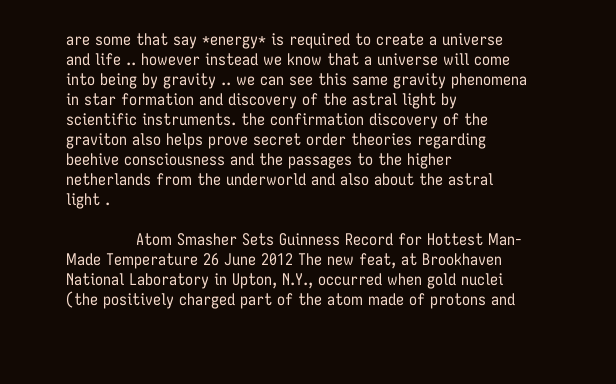are some that say *energy* is required to create a universe and life .. however instead we know that a universe will come into being by gravity .. we can see this same gravity phenomena in star formation and discovery of the astral light by scientific instruments. the confirmation discovery of the graviton also helps prove secret order theories regarding beehive consciousness and the passages to the higher netherlands from the underworld and also about the astral light .

              Atom Smasher Sets Guinness Record for Hottest Man-Made Temperature 26 June 2012 The new feat, at Brookhaven National Laboratory in Upton, N.Y., occurred when gold nuclei (the positively charged part of the atom made of protons and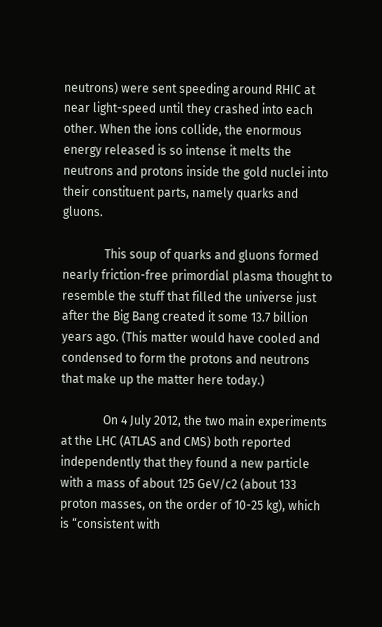neutrons) were sent speeding around RHIC at near light-speed until they crashed into each other. When the ions collide, the enormous energy released is so intense it melts the neutrons and protons inside the gold nuclei into their constituent parts, namely quarks and gluons.

              This soup of quarks and gluons formed nearly friction-free primordial plasma thought to resemble the stuff that filled the universe just after the Big Bang created it some 13.7 billion years ago. (This matter would have cooled and condensed to form the protons and neutrons that make up the matter here today.)

              On 4 July 2012, the two main experiments at the LHC (ATLAS and CMS) both reported independently that they found a new particle with a mass of about 125 GeV/c2 (about 133 proton masses, on the order of 10-25 kg), which is “consistent with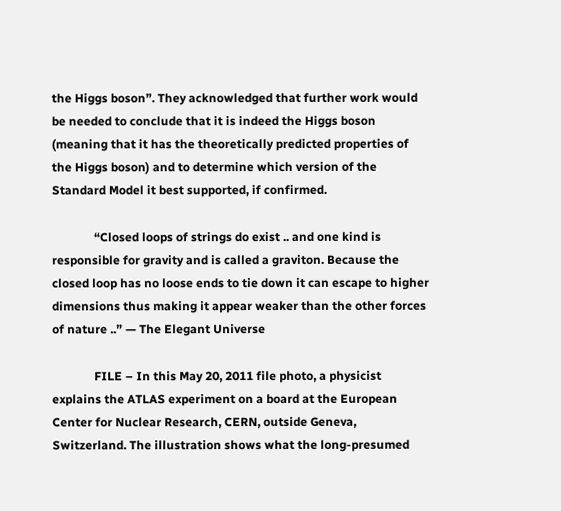the Higgs boson”. They acknowledged that further work would be needed to conclude that it is indeed the Higgs boson (meaning that it has the theoretically predicted properties of the Higgs boson) and to determine which version of the Standard Model it best supported, if confirmed.

              “Closed loops of strings do exist .. and one kind is responsible for gravity and is called a graviton. Because the closed loop has no loose ends to tie down it can escape to higher dimensions thus making it appear weaker than the other forces of nature ..” — The Elegant Universe

              FILE – In this May 20, 2011 file photo, a physicist explains the ATLAS experiment on a board at the European Center for Nuclear Research, CERN, outside Geneva, Switzerland. The illustration shows what the long-presumed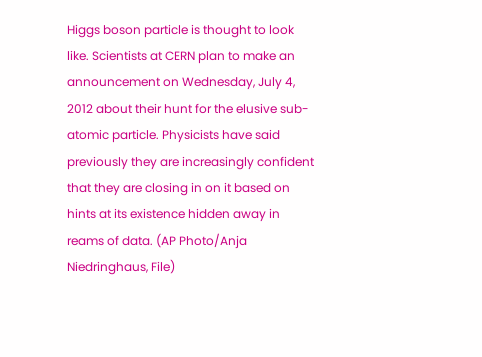Higgs boson particle is thought to look like. Scientists at CERN plan to make an announcement on Wednesday, July 4, 2012 about their hunt for the elusive sub-atomic particle. Physicists have said previously they are increasingly confident that they are closing in on it based on hints at its existence hidden away in reams of data. (AP Photo/Anja Niedringhaus, File)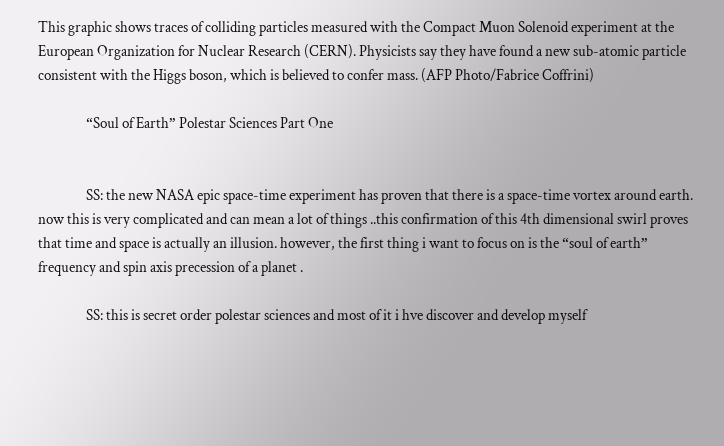This graphic shows traces of colliding particles measured with the Compact Muon Solenoid experiment at the European Organization for Nuclear Research (CERN). Physicists say they have found a new sub-atomic particle consistent with the Higgs boson, which is believed to confer mass. (AFP Photo/Fabrice Coffrini)

                “Soul of Earth” Polestar Sciences Part One


                SS: the new NASA epic space-time experiment has proven that there is a space-time vortex around earth. now this is very complicated and can mean a lot of things ..this confirmation of this 4th dimensional swirl proves that time and space is actually an illusion. however, the first thing i want to focus on is the “soul of earth” frequency and spin axis precession of a planet .

                SS: this is secret order polestar sciences and most of it i hve discover and develop myself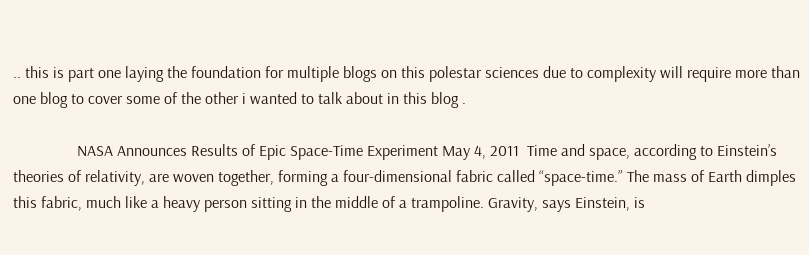.. this is part one laying the foundation for multiple blogs on this polestar sciences due to complexity will require more than one blog to cover some of the other i wanted to talk about in this blog .

                NASA Announces Results of Epic Space-Time Experiment May 4, 2011  Time and space, according to Einstein’s theories of relativity, are woven together, forming a four-dimensional fabric called “space-time.” The mass of Earth dimples this fabric, much like a heavy person sitting in the middle of a trampoline. Gravity, says Einstein, is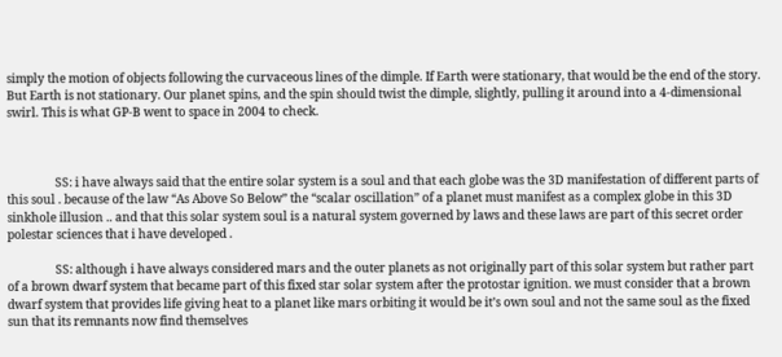simply the motion of objects following the curvaceous lines of the dimple. If Earth were stationary, that would be the end of the story. But Earth is not stationary. Our planet spins, and the spin should twist the dimple, slightly, pulling it around into a 4-dimensional swirl. This is what GP-B went to space in 2004 to check.



                SS: i have always said that the entire solar system is a soul and that each globe was the 3D manifestation of different parts of this soul . because of the law “As Above So Below” the “scalar oscillation” of a planet must manifest as a complex globe in this 3D sinkhole illusion .. and that this solar system soul is a natural system governed by laws and these laws are part of this secret order polestar sciences that i have developed .

                SS: although i have always considered mars and the outer planets as not originally part of this solar system but rather part of a brown dwarf system that became part of this fixed star solar system after the protostar ignition. we must consider that a brown dwarf system that provides life giving heat to a planet like mars orbiting it would be it’s own soul and not the same soul as the fixed sun that its remnants now find themselves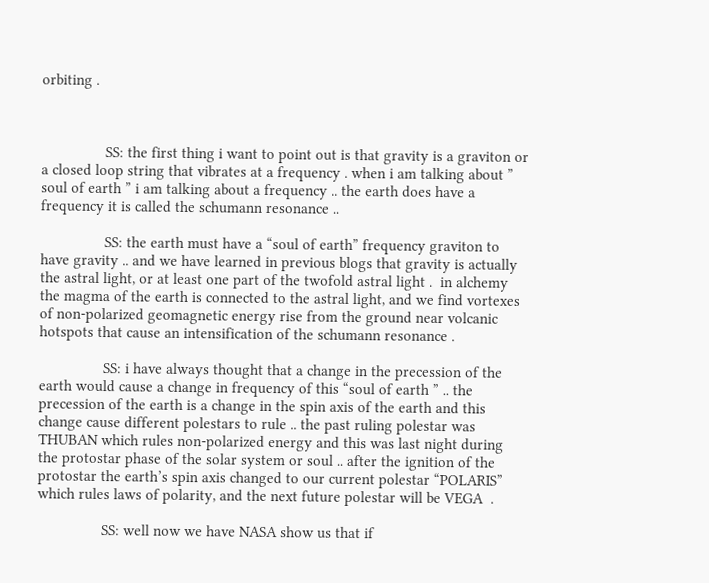orbiting .



                SS: the first thing i want to point out is that gravity is a graviton or a closed loop string that vibrates at a frequency . when i am talking about ” soul of earth ” i am talking about a frequency .. the earth does have a frequency it is called the schumann resonance ..

                SS: the earth must have a “soul of earth” frequency graviton to have gravity .. and we have learned in previous blogs that gravity is actually the astral light, or at least one part of the twofold astral light .  in alchemy the magma of the earth is connected to the astral light, and we find vortexes of non-polarized geomagnetic energy rise from the ground near volcanic hotspots that cause an intensification of the schumann resonance .

                SS: i have always thought that a change in the precession of the earth would cause a change in frequency of this “soul of earth ” .. the precession of the earth is a change in the spin axis of the earth and this change cause different polestars to rule .. the past ruling polestar was THUBAN which rules non-polarized energy and this was last night during the protostar phase of the solar system or soul .. after the ignition of the protostar the earth’s spin axis changed to our current polestar “POLARIS” which rules laws of polarity, and the next future polestar will be VEGA  .

                SS: well now we have NASA show us that if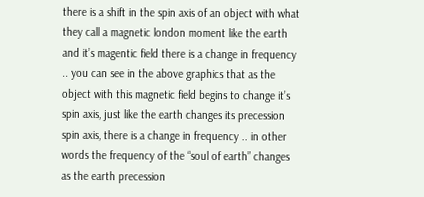there is a shift in the spin axis of an object with what they call a magnetic london moment like the earth and it’s magentic field there is a change in frequency .. you can see in the above graphics that as the object with this magnetic field begins to change it’s spin axis, just like the earth changes its precession spin axis, there is a change in frequency .. in other words the frequency of the “soul of earth” changes as the earth precession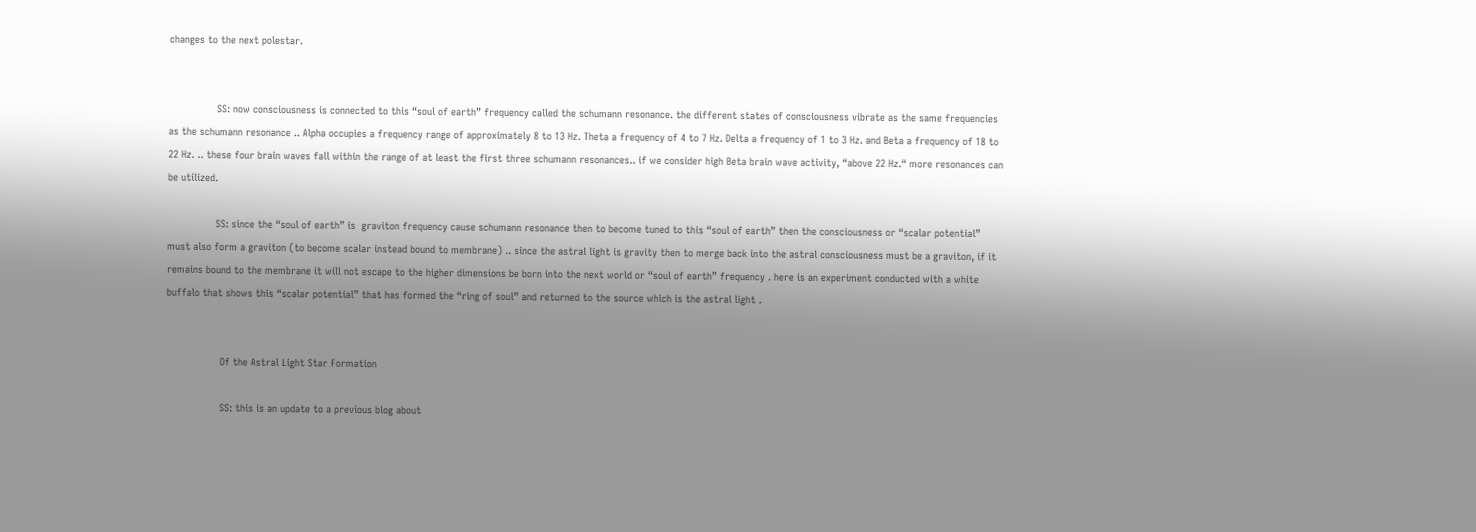changes to the next polestar.


                SS: now consciousness is connected to this “soul of earth” frequency called the schumann resonance. the different states of consciousness vibrate as the same frequencies as the schumann resonance .. Alpha occupies a frequency range of approximately 8 to 13 Hz. Theta a frequency of 4 to 7 Hz. Delta a frequency of 1 to 3 Hz. and Beta a frequency of 18 to 22 Hz. .. these four brain waves fall within the range of at least the first three schumann resonances.. if we consider high Beta brain wave activity, “above 22 Hz.“ more resonances can be utilized.

                SS: since the “soul of earth” is  graviton frequency cause schumann resonance then to become tuned to this “soul of earth” then the consciousness or “scalar potential”  must also form a graviton (to become scalar instead bound to membrane) .. since the astral light is gravity then to merge back into the astral consciousness must be a graviton, if it remains bound to the membrane it will not escape to the higher dimensions be born into the next world or “soul of earth” frequency . here is an experiment conducted with a white buffalo that shows this “scalar potential” that has formed the “ring of soul” and returned to the source which is the astral light .


                  Of the Astral Light Star Formation

                  SS: this is an update to a previous blog about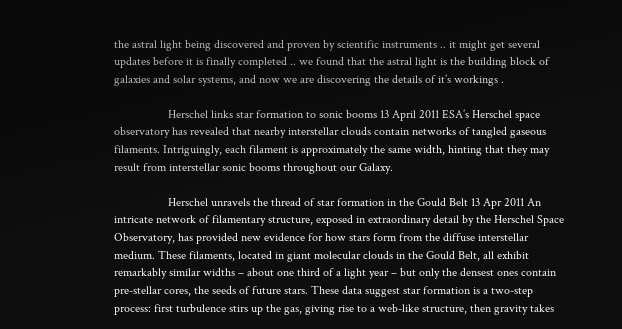the astral light being discovered and proven by scientific instruments .. it might get several updates before it is finally completed .. we found that the astral light is the building block of galaxies and solar systems, and now we are discovering the details of it’s workings .

                  Herschel links star formation to sonic booms 13 April 2011 ESA’s Herschel space observatory has revealed that nearby interstellar clouds contain networks of tangled gaseous filaments. Intriguingly, each filament is approximately the same width, hinting that they may result from interstellar sonic booms throughout our Galaxy.

                  Herschel unravels the thread of star formation in the Gould Belt 13 Apr 2011 An intricate network of filamentary structure, exposed in extraordinary detail by the Herschel Space Observatory, has provided new evidence for how stars form from the diffuse interstellar medium. These filaments, located in giant molecular clouds in the Gould Belt, all exhibit remarkably similar widths – about one third of a light year – but only the densest ones contain pre-stellar cores, the seeds of future stars. These data suggest star formation is a two-step process: first turbulence stirs up the gas, giving rise to a web-like structure, then gravity takes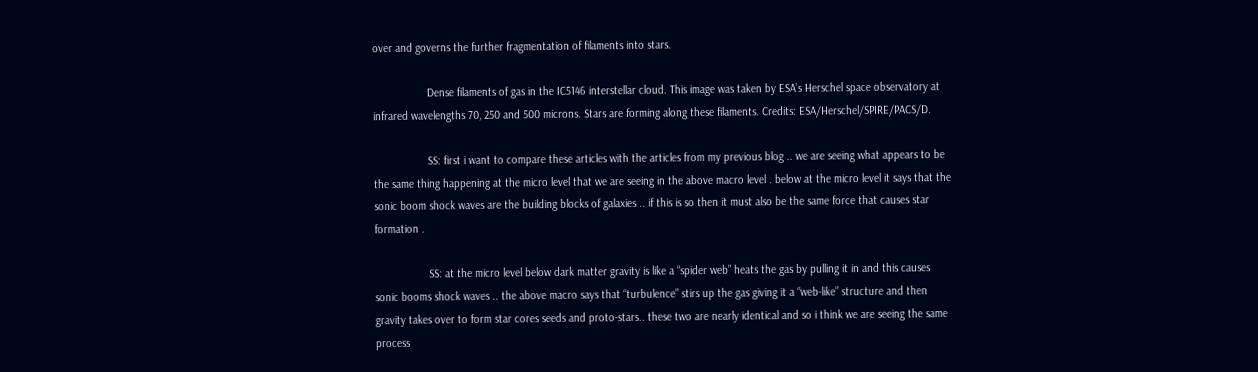over and governs the further fragmentation of filaments into stars.

                  Dense filaments of gas in the IC5146 interstellar cloud. This image was taken by ESA’s Herschel space observatory at infrared wavelengths 70, 250 and 500 microns. Stars are forming along these filaments. Credits: ESA/Herschel/SPIRE/PACS/D.

                  SS: first i want to compare these articles with the articles from my previous blog .. we are seeing what appears to be the same thing happening at the micro level that we are seeing in the above macro level . below at the micro level it says that the sonic boom shock waves are the building blocks of galaxies .. if this is so then it must also be the same force that causes star formation .

                  SS: at the micro level below dark matter gravity is like a “spider web” heats the gas by pulling it in and this causes sonic booms shock waves .. the above macro says that “turbulence” stirs up the gas giving it a “web-like” structure and then gravity takes over to form star cores seeds and proto-stars.. these two are nearly identical and so i think we are seeing the same process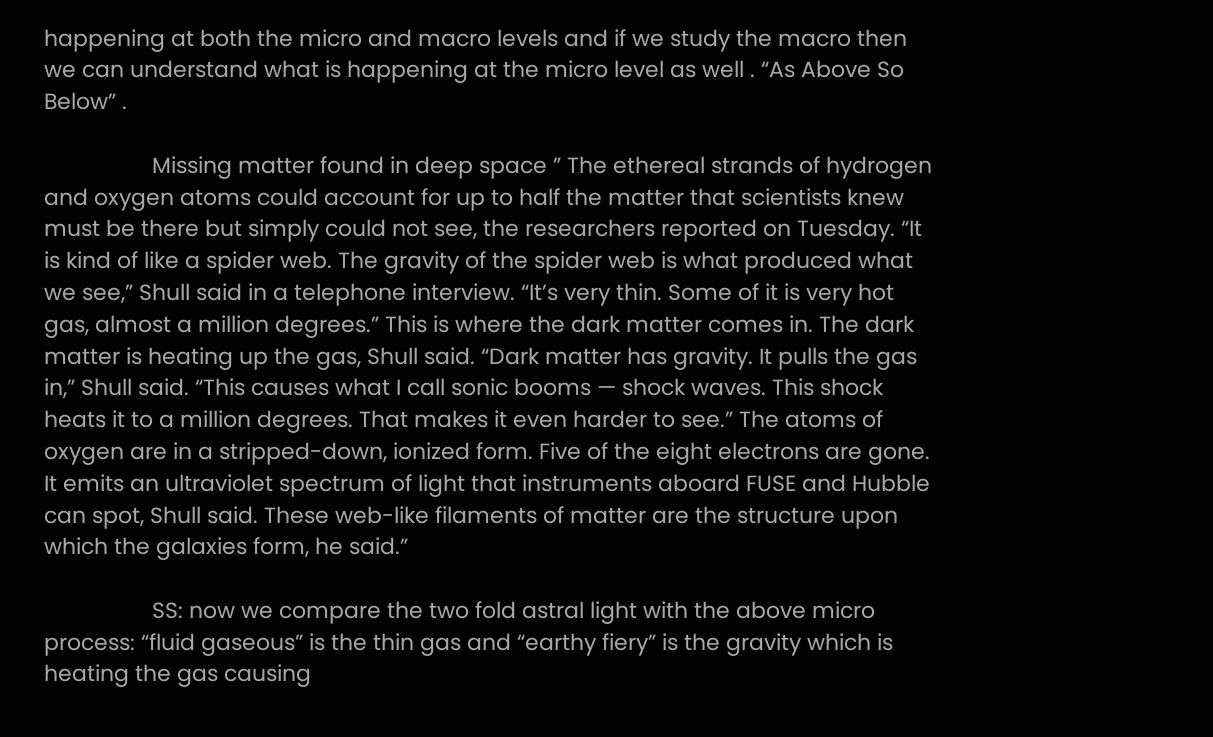happening at both the micro and macro levels and if we study the macro then we can understand what is happening at the micro level as well . “As Above So Below” .

                  Missing matter found in deep space ” The ethereal strands of hydrogen and oxygen atoms could account for up to half the matter that scientists knew must be there but simply could not see, the researchers reported on Tuesday. “It is kind of like a spider web. The gravity of the spider web is what produced what we see,” Shull said in a telephone interview. “It’s very thin. Some of it is very hot gas, almost a million degrees.” This is where the dark matter comes in. The dark matter is heating up the gas, Shull said. “Dark matter has gravity. It pulls the gas in,” Shull said. “This causes what I call sonic booms — shock waves. This shock heats it to a million degrees. That makes it even harder to see.” The atoms of oxygen are in a stripped-down, ionized form. Five of the eight electrons are gone. It emits an ultraviolet spectrum of light that instruments aboard FUSE and Hubble can spot, Shull said. These web-like filaments of matter are the structure upon which the galaxies form, he said.”

                  SS: now we compare the two fold astral light with the above micro process: “fluid gaseous” is the thin gas and “earthy fiery” is the gravity which is heating the gas causing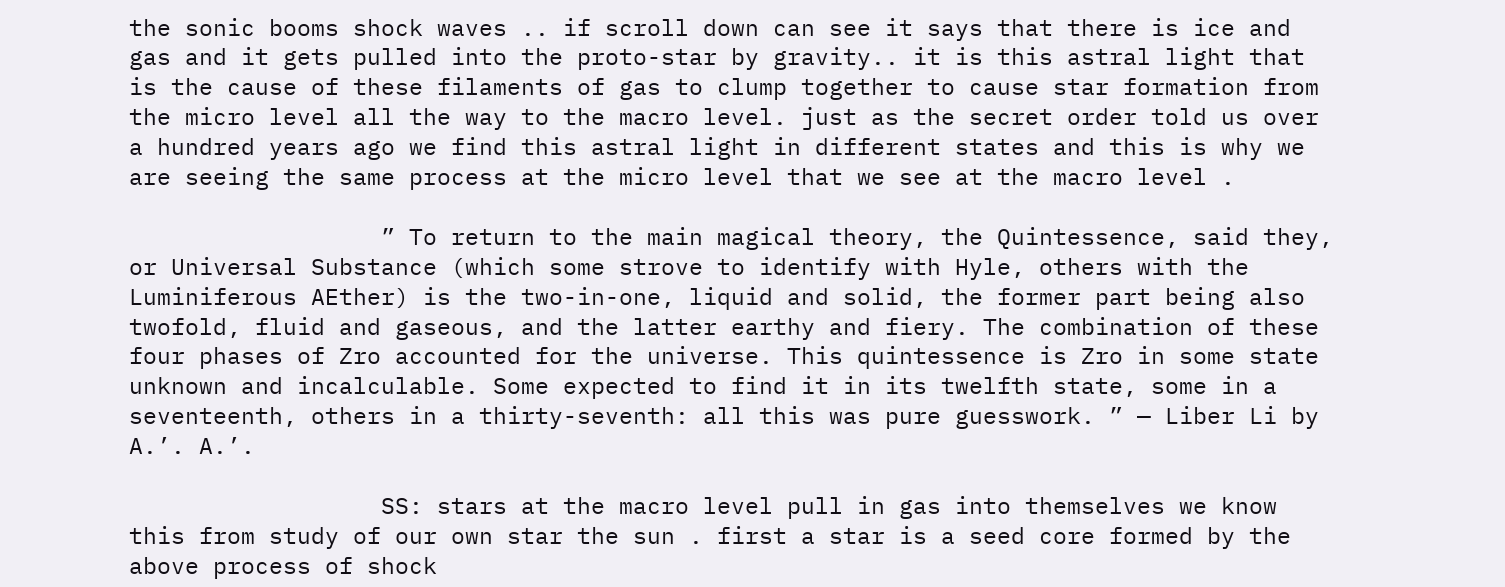the sonic booms shock waves .. if scroll down can see it says that there is ice and gas and it gets pulled into the proto-star by gravity.. it is this astral light that is the cause of these filaments of gas to clump together to cause star formation from the micro level all the way to the macro level. just as the secret order told us over a hundred years ago we find this astral light in different states and this is why we are seeing the same process at the micro level that we see at the macro level .

                  ” To return to the main magical theory, the Quintessence, said they, or Universal Substance (which some strove to identify with Hyle, others with the Luminiferous AEther) is the two-in-one, liquid and solid, the former part being also twofold, fluid and gaseous, and the latter earthy and fiery. The combination of these four phases of Zro accounted for the universe. This quintessence is Zro in some state unknown and incalculable. Some expected to find it in its twelfth state, some in a seventeenth, others in a thirty-seventh: all this was pure guesswork. ” — Liber Li by A.’. A.’.

                  SS: stars at the macro level pull in gas into themselves we know this from study of our own star the sun . first a star is a seed core formed by the above process of shock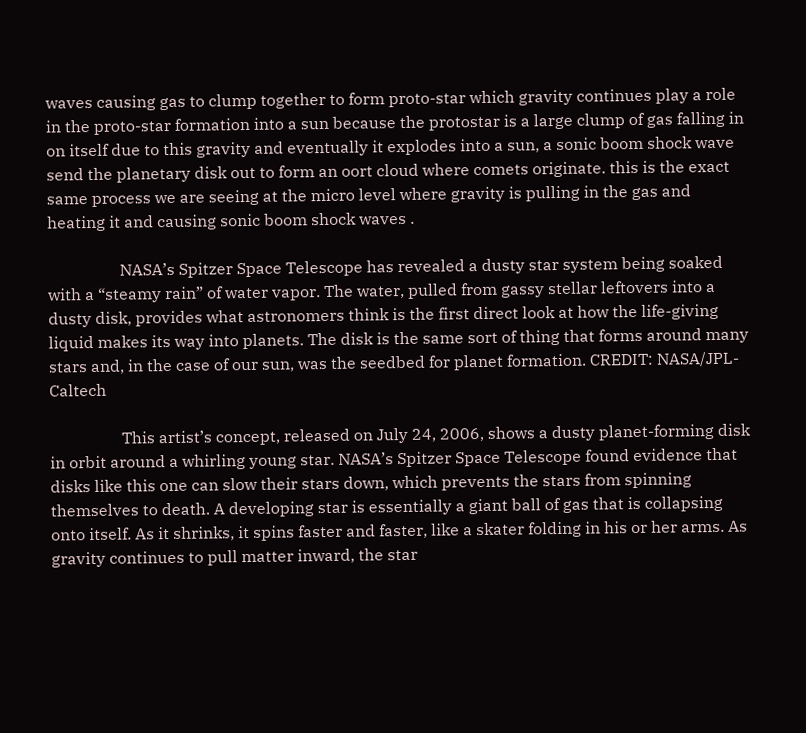waves causing gas to clump together to form proto-star which gravity continues play a role in the proto-star formation into a sun because the protostar is a large clump of gas falling in on itself due to this gravity and eventually it explodes into a sun, a sonic boom shock wave send the planetary disk out to form an oort cloud where comets originate. this is the exact same process we are seeing at the micro level where gravity is pulling in the gas and heating it and causing sonic boom shock waves .

                  NASA’s Spitzer Space Telescope has revealed a dusty star system being soaked with a “steamy rain” of water vapor. The water, pulled from gassy stellar leftovers into a dusty disk, provides what astronomers think is the first direct look at how the life-giving liquid makes its way into planets. The disk is the same sort of thing that forms around many stars and, in the case of our sun, was the seedbed for planet formation. CREDIT: NASA/JPL-Caltech

                  This artist’s concept, released on July 24, 2006, shows a dusty planet-forming disk in orbit around a whirling young star. NASA’s Spitzer Space Telescope found evidence that disks like this one can slow their stars down, which prevents the stars from spinning themselves to death. A developing star is essentially a giant ball of gas that is collapsing onto itself. As it shrinks, it spins faster and faster, like a skater folding in his or her arms. As gravity continues to pull matter inward, the star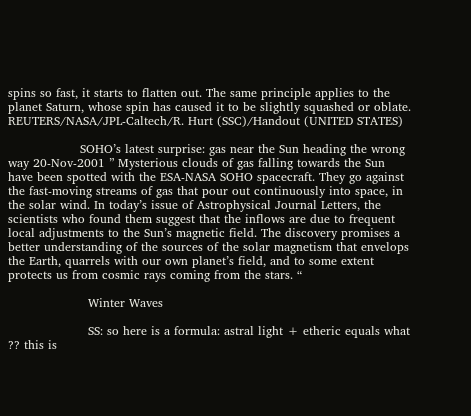spins so fast, it starts to flatten out. The same principle applies to the planet Saturn, whose spin has caused it to be slightly squashed or oblate.  REUTERS/NASA/JPL-Caltech/R. Hurt (SSC)/Handout (UNITED STATES)

                  SOHO’s latest surprise: gas near the Sun heading the wrong way 20-Nov-2001 ” Mysterious clouds of gas falling towards the Sun have been spotted with the ESA-NASA SOHO spacecraft. They go against the fast-moving streams of gas that pour out continuously into space, in the solar wind. In today’s issue of Astrophysical Journal Letters, the scientists who found them suggest that the inflows are due to frequent local adjustments to the Sun’s magnetic field. The discovery promises a better understanding of the sources of the solar magnetism that envelops the Earth, quarrels with our own planet’s field, and to some extent protects us from cosmic rays coming from the stars. “

                    Winter Waves

                    SS: so here is a formula: astral light + etheric equals what ?? this is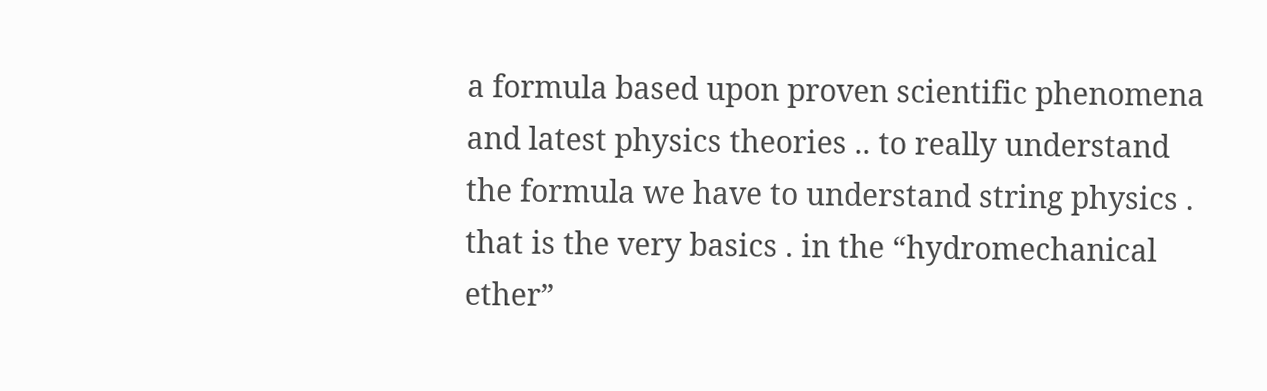a formula based upon proven scientific phenomena and latest physics theories .. to really understand the formula we have to understand string physics . that is the very basics . in the “hydromechanical ether”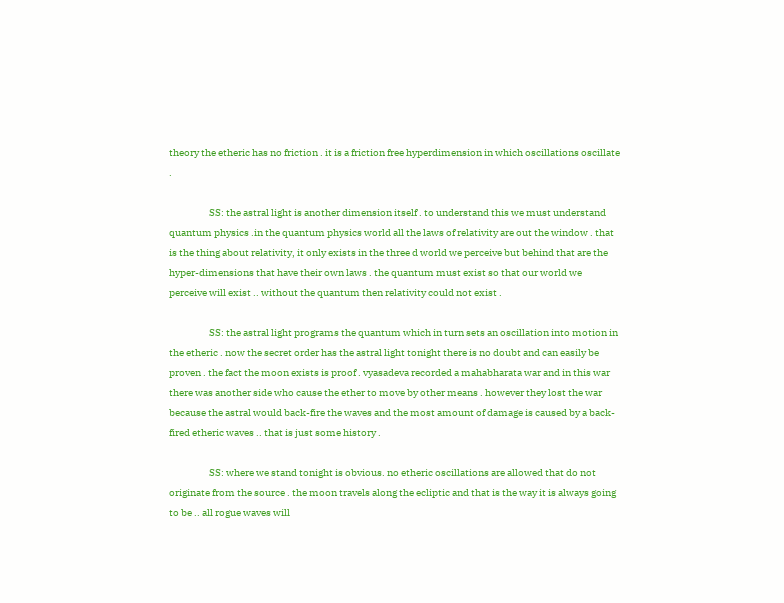theory the etheric has no friction . it is a friction free hyperdimension in which oscillations oscillate .

                    SS: the astral light is another dimension itself . to understand this we must understand quantum physics .in the quantum physics world all the laws of relativity are out the window . that is the thing about relativity, it only exists in the three d world we perceive but behind that are the hyper-dimensions that have their own laws . the quantum must exist so that our world we perceive will exist .. without the quantum then relativity could not exist .

                    SS: the astral light programs the quantum which in turn sets an oscillation into motion in the etheric . now the secret order has the astral light tonight there is no doubt and can easily be proven . the fact the moon exists is proof . vyasadeva recorded a mahabharata war and in this war there was another side who cause the ether to move by other means . however they lost the war because the astral would back-fire the waves and the most amount of damage is caused by a back-fired etheric waves .. that is just some history .

                    SS: where we stand tonight is obvious. no etheric oscillations are allowed that do not originate from the source . the moon travels along the ecliptic and that is the way it is always going to be .. all rogue waves will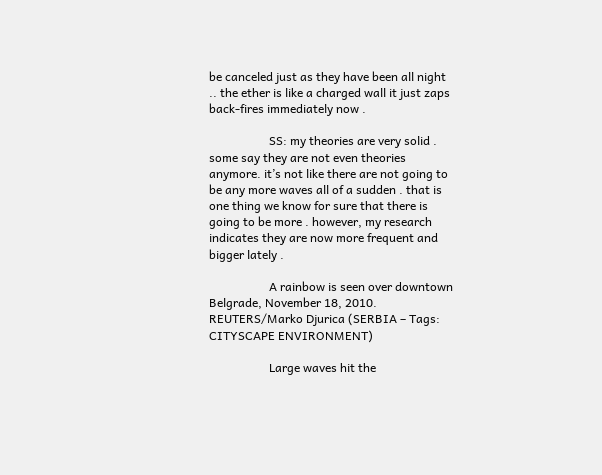be canceled just as they have been all night .. the ether is like a charged wall it just zaps back-fires immediately now .

                    SS: my theories are very solid . some say they are not even theories anymore. it’s not like there are not going to be any more waves all of a sudden . that is one thing we know for sure that there is going to be more . however, my research indicates they are now more frequent and bigger lately .

                    A rainbow is seen over downtown Belgrade, November 18, 2010. REUTERS/Marko Djurica (SERBIA – Tags: CITYSCAPE ENVIRONMENT)

                    Large waves hit the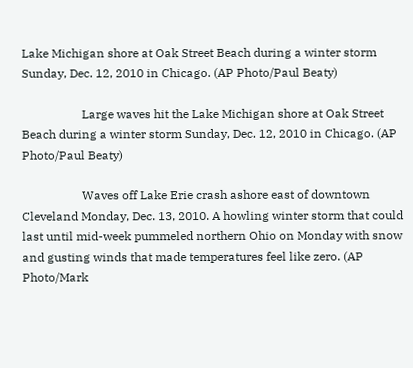Lake Michigan shore at Oak Street Beach during a winter storm Sunday, Dec. 12, 2010 in Chicago. (AP Photo/Paul Beaty)

                    Large waves hit the Lake Michigan shore at Oak Street Beach during a winter storm Sunday, Dec. 12, 2010 in Chicago. (AP Photo/Paul Beaty)

                    Waves off Lake Erie crash ashore east of downtown Cleveland Monday, Dec. 13, 2010. A howling winter storm that could last until mid-week pummeled northern Ohio on Monday with snow and gusting winds that made temperatures feel like zero. (AP Photo/Mark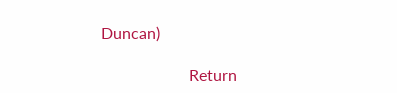Duncan)

                      Return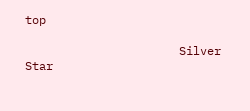top

                      Silver Star